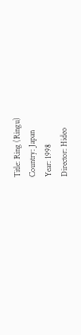Title: Ring (Ringu)
Country: Japan
Year: 1998
Director: Hideo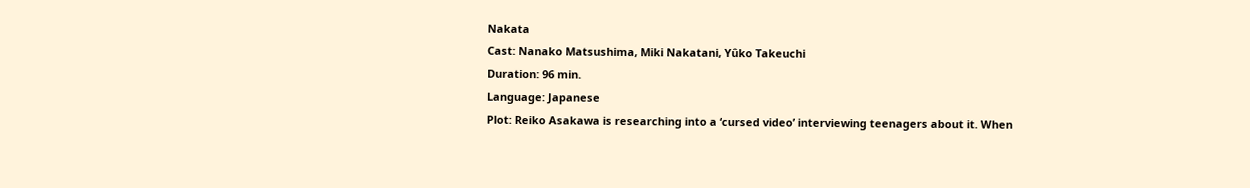Nakata
Cast: Nanako Matsushima, Miki Nakatani, Yûko Takeuchi
Duration: 96 min.
Language: Japanese
Plot: Reiko Asakawa is researching into a ‘cursed video’ interviewing teenagers about it. When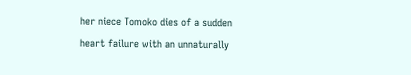her niece Tomoko dies of a sudden heart failure with an unnaturally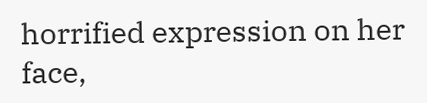horrified expression on her face,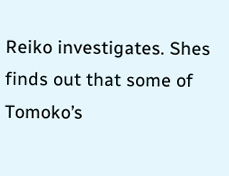Reiko investigates. Shes finds out that some of Tomoko’s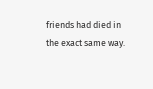friends had died in the exact same way.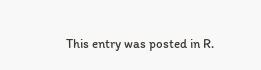This entry was posted in R.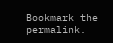Bookmark the permalink.